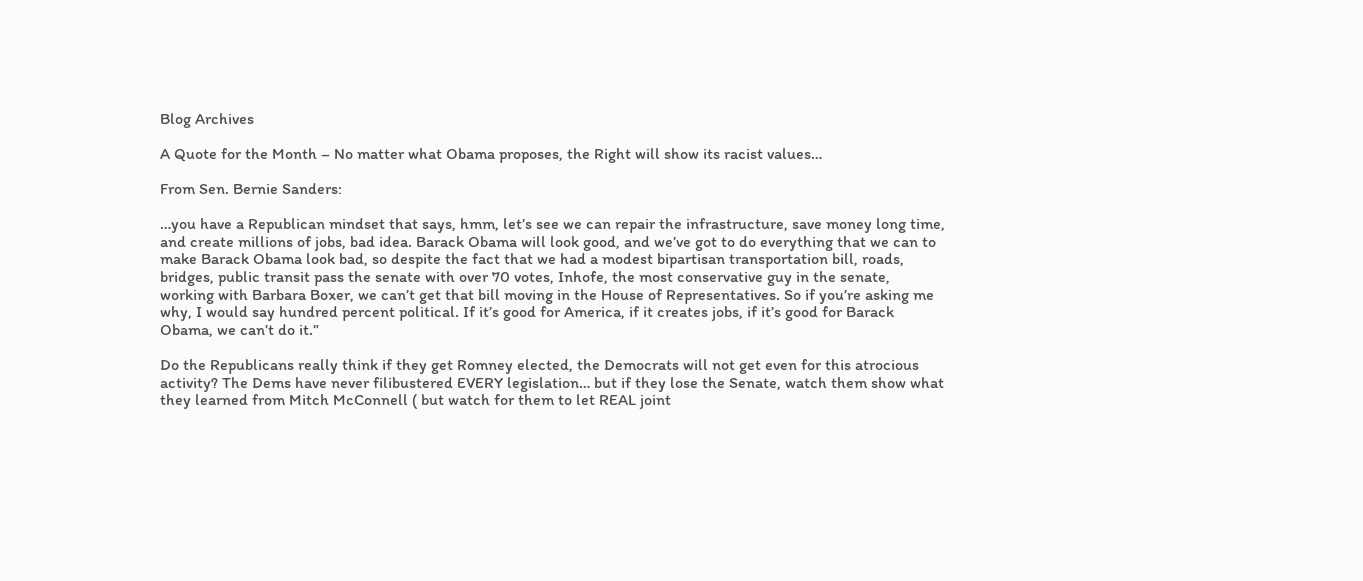Blog Archives

A Quote for the Month – No matter what Obama proposes, the Right will show its racist values…

From Sen. Bernie Sanders:

…you have a Republican mindset that says, hmm, let’s see we can repair the infrastructure, save money long time, and create millions of jobs, bad idea. Barack Obama will look good, and we’ve got to do everything that we can to make Barack Obama look bad, so despite the fact that we had a modest bipartisan transportation bill, roads, bridges, public transit pass the senate with over 70 votes, Inhofe, the most conservative guy in the senate, working with Barbara Boxer, we can’t get that bill moving in the House of Representatives. So if you’re asking me why, I would say hundred percent political. If it’s good for America, if it creates jobs, if it’s good for Barack Obama, we can’t do it.”

Do the Republicans really think if they get Romney elected, the Democrats will not get even for this atrocious activity? The Dems have never filibustered EVERY legislation… but if they lose the Senate, watch them show what they learned from Mitch McConnell ( but watch for them to let REAL joint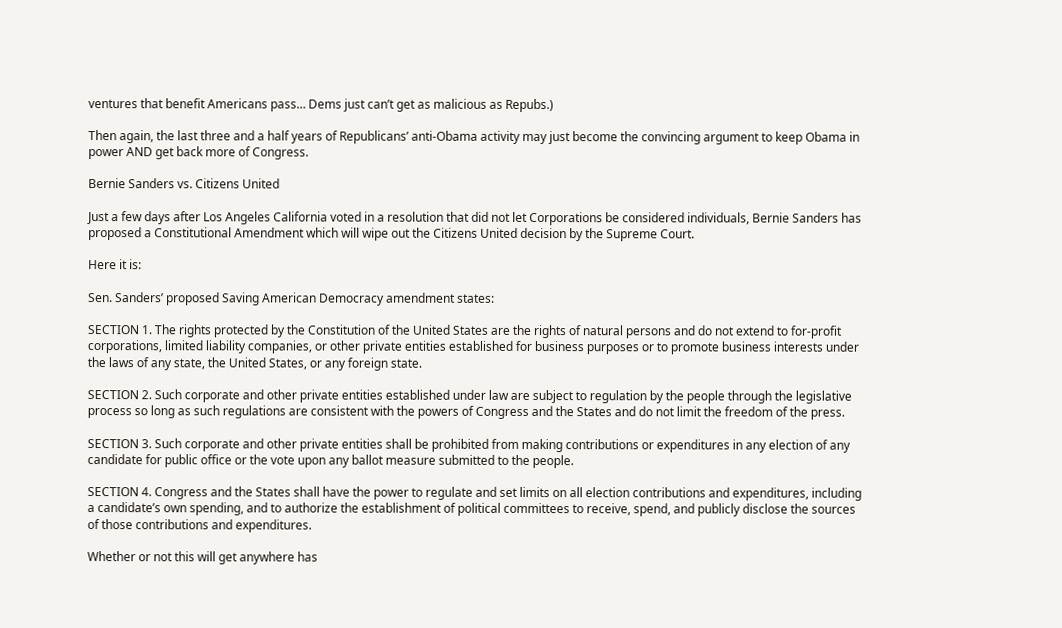ventures that benefit Americans pass… Dems just can’t get as malicious as Repubs.)

Then again, the last three and a half years of Republicans’ anti-Obama activity may just become the convincing argument to keep Obama in power AND get back more of Congress.

Bernie Sanders vs. Citizens United

Just a few days after Los Angeles California voted in a resolution that did not let Corporations be considered individuals, Bernie Sanders has proposed a Constitutional Amendment which will wipe out the Citizens United decision by the Supreme Court.

Here it is:

Sen. Sanders’ proposed Saving American Democracy amendment states:

SECTION 1. The rights protected by the Constitution of the United States are the rights of natural persons and do not extend to for-profit corporations, limited liability companies, or other private entities established for business purposes or to promote business interests under the laws of any state, the United States, or any foreign state.

SECTION 2. Such corporate and other private entities established under law are subject to regulation by the people through the legislative process so long as such regulations are consistent with the powers of Congress and the States and do not limit the freedom of the press.

SECTION 3. Such corporate and other private entities shall be prohibited from making contributions or expenditures in any election of any candidate for public office or the vote upon any ballot measure submitted to the people.

SECTION 4. Congress and the States shall have the power to regulate and set limits on all election contributions and expenditures, including a candidate’s own spending, and to authorize the establishment of political committees to receive, spend, and publicly disclose the sources of those contributions and expenditures.

Whether or not this will get anywhere has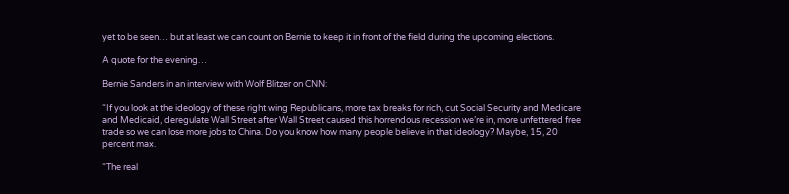yet to be seen… but at least we can count on Bernie to keep it in front of the field during the upcoming elections.

A quote for the evening…

Bernie Sanders in an interview with Wolf Blitzer on CNN:

“If you look at the ideology of these right wing Republicans, more tax breaks for rich, cut Social Security and Medicare and Medicaid, deregulate Wall Street after Wall Street caused this horrendous recession we’re in, more unfettered free trade so we can lose more jobs to China. Do you know how many people believe in that ideology? Maybe, 15, 20 percent max.

“The real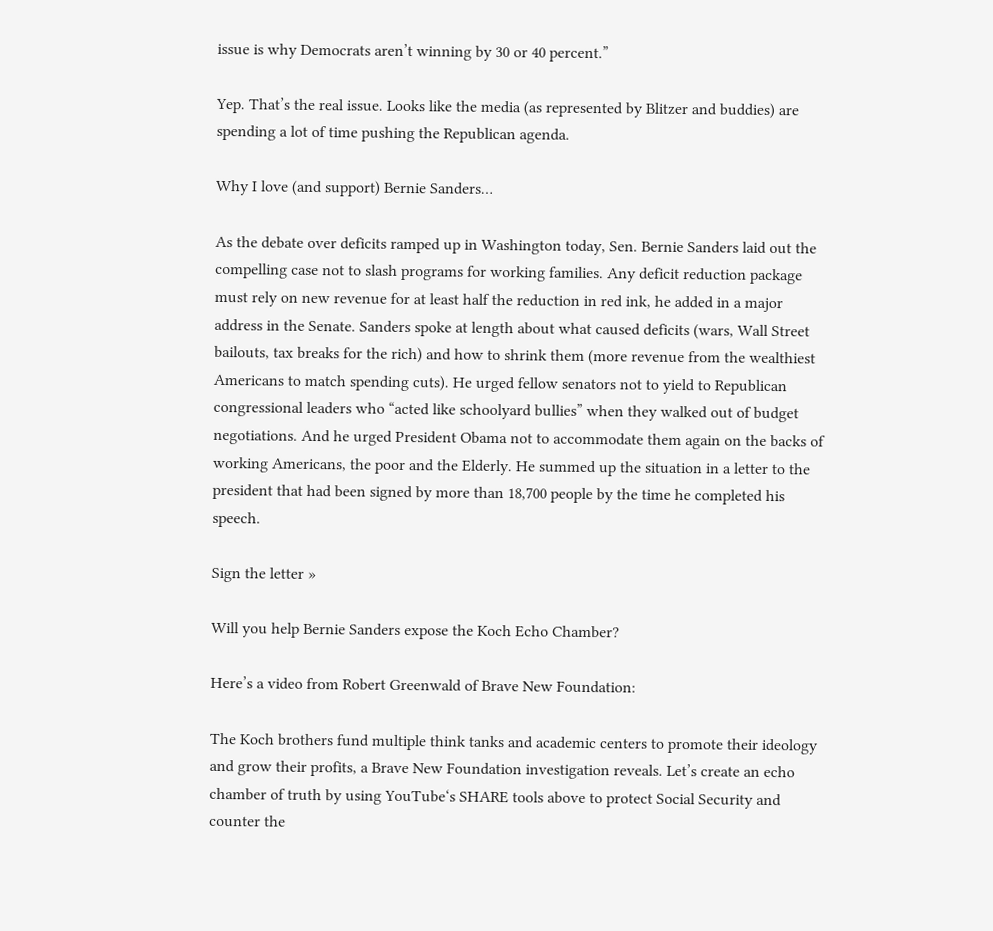issue is why Democrats aren’t winning by 30 or 40 percent.”

Yep. That’s the real issue. Looks like the media (as represented by Blitzer and buddies) are spending a lot of time pushing the Republican agenda.

Why I love (and support) Bernie Sanders…

As the debate over deficits ramped up in Washington today, Sen. Bernie Sanders laid out the compelling case not to slash programs for working families. Any deficit reduction package must rely on new revenue for at least half the reduction in red ink, he added in a major address in the Senate. Sanders spoke at length about what caused deficits (wars, Wall Street bailouts, tax breaks for the rich) and how to shrink them (more revenue from the wealthiest Americans to match spending cuts). He urged fellow senators not to yield to Republican congressional leaders who “acted like schoolyard bullies” when they walked out of budget negotiations. And he urged President Obama not to accommodate them again on the backs of working Americans, the poor and the Elderly. He summed up the situation in a letter to the president that had been signed by more than 18,700 people by the time he completed his speech.

Sign the letter »

Will you help Bernie Sanders expose the Koch Echo Chamber?

Here’s a video from Robert Greenwald of Brave New Foundation:

The Koch brothers fund multiple think tanks and academic centers to promote their ideology and grow their profits, a Brave New Foundation investigation reveals. Let’s create an echo chamber of truth by using YouTube‘s SHARE tools above to protect Social Security and counter the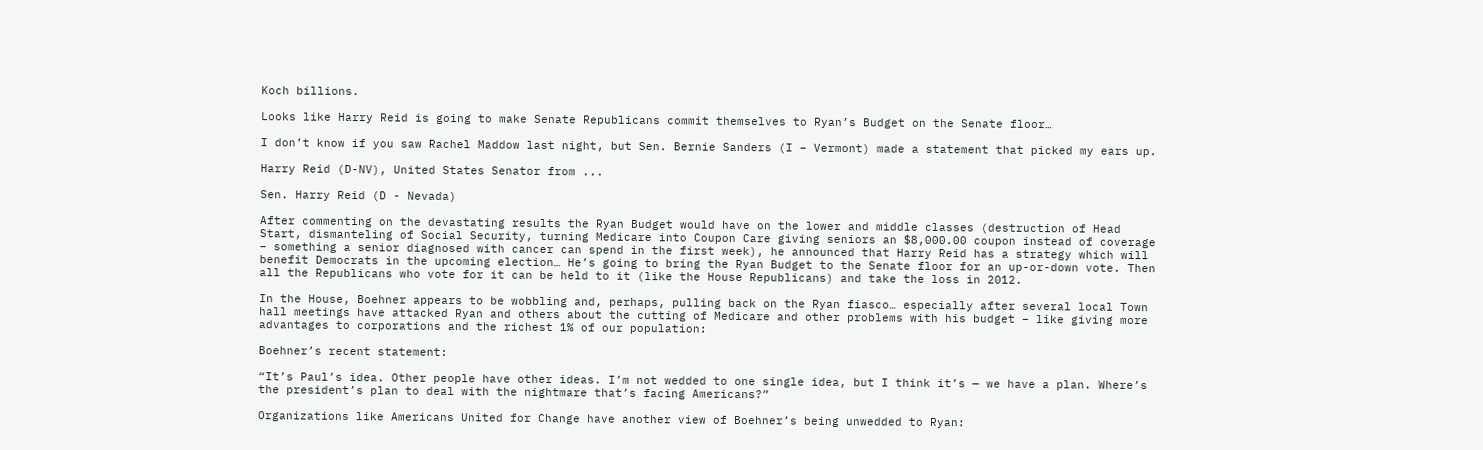Koch billions.

Looks like Harry Reid is going to make Senate Republicans commit themselves to Ryan’s Budget on the Senate floor…

I don’t know if you saw Rachel Maddow last night, but Sen. Bernie Sanders (I – Vermont) made a statement that picked my ears up.

Harry Reid (D-NV), United States Senator from ...

Sen. Harry Reid (D - Nevada)

After commenting on the devastating results the Ryan Budget would have on the lower and middle classes (destruction of Head Start, dismanteling of Social Security, turning Medicare into Coupon Care giving seniors an $8,000.00 coupon instead of coverage – something a senior diagnosed with cancer can spend in the first week), he announced that Harry Reid has a strategy which will benefit Democrats in the upcoming election… He’s going to bring the Ryan Budget to the Senate floor for an up-or-down vote. Then all the Republicans who vote for it can be held to it (like the House Republicans) and take the loss in 2012.

In the House, Boehner appears to be wobbling and, perhaps, pulling back on the Ryan fiasco… especially after several local Town hall meetings have attacked Ryan and others about the cutting of Medicare and other problems with his budget – like giving more advantages to corporations and the richest 1% of our population:

Boehner’s recent statement:

“It’s Paul’s idea. Other people have other ideas. I’m not wedded to one single idea, but I think it’s — we have a plan. Where’s the president’s plan to deal with the nightmare that’s facing Americans?”

Organizations like Americans United for Change have another view of Boehner’s being unwedded to Ryan: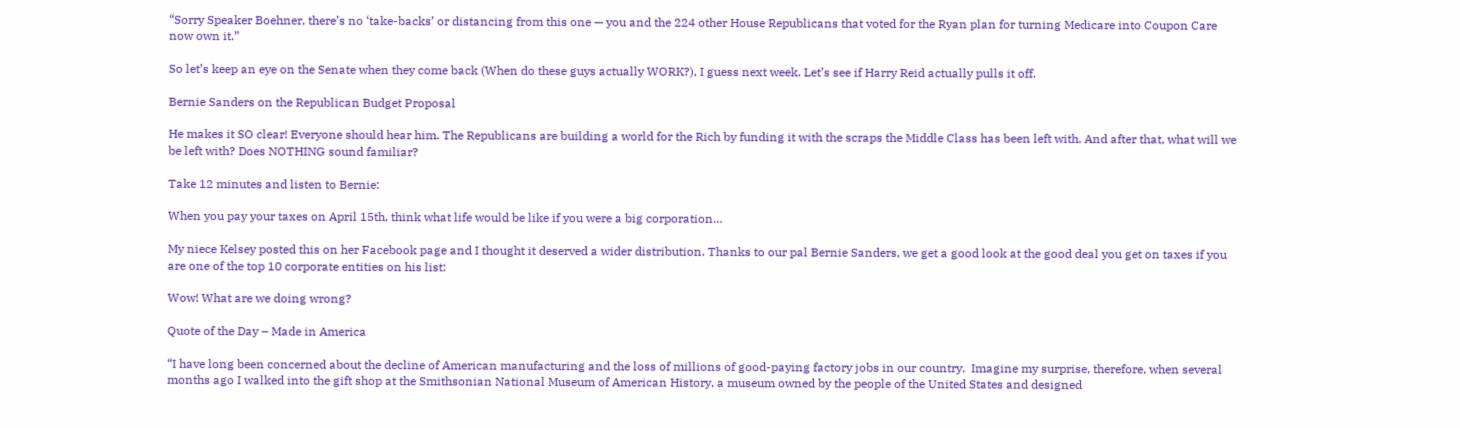“Sorry Speaker Boehner, there’s no ‘take-backs’ or distancing from this one — you and the 224 other House Republicans that voted for the Ryan plan for turning Medicare into Coupon Care now own it.”

So let’s keep an eye on the Senate when they come back (When do these guys actually WORK?), I guess next week. Let’s see if Harry Reid actually pulls it off.

Bernie Sanders on the Republican Budget Proposal

He makes it SO clear! Everyone should hear him. The Republicans are building a world for the Rich by funding it with the scraps the Middle Class has been left with. And after that, what will we be left with? Does NOTHING sound familiar?

Take 12 minutes and listen to Bernie:

When you pay your taxes on April 15th, think what life would be like if you were a big corporation…

My niece Kelsey posted this on her Facebook page and I thought it deserved a wider distribution. Thanks to our pal Bernie Sanders, we get a good look at the good deal you get on taxes if you are one of the top 10 corporate entities on his list:

Wow! What are we doing wrong?

Quote of the Day – Made in America

“I have long been concerned about the decline of American manufacturing and the loss of millions of good-paying factory jobs in our country.  Imagine my surprise, therefore, when several months ago I walked into the gift shop at the Smithsonian National Museum of American History, a museum owned by the people of the United States and designed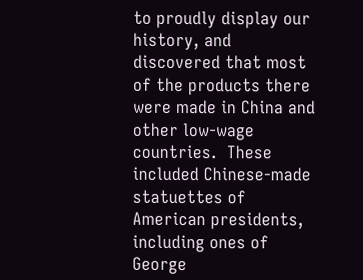to proudly display our history, and discovered that most of the products there were made in China and other low-wage countries.  These included Chinese-made statuettes of American presidents, including ones of George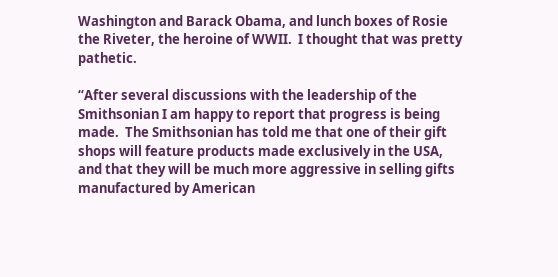Washington and Barack Obama, and lunch boxes of Rosie the Riveter, the heroine of WWII.  I thought that was pretty pathetic.

“After several discussions with the leadership of the Smithsonian I am happy to report that progress is being made.  The Smithsonian has told me that one of their gift shops will feature products made exclusively in the USA, and that they will be much more aggressive in selling gifts manufactured by American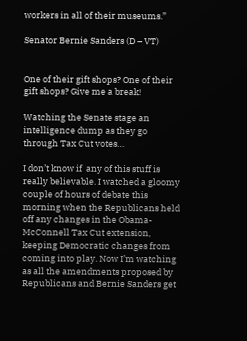workers in all of their museums.”

Senator Bernie Sanders (D – VT)


One of their gift shops? One of their gift shops? Give me a break!

Watching the Senate stage an intelligence dump as they go through Tax Cut votes…

I don’t know if  any of this stuff is really believable. I watched a gloomy couple of hours of debate this morning when the Republicans held off any changes in the Obama-McConnell Tax Cut extension, keeping Democratic changes from coming into play. Now I’m watching as all the amendments proposed by Republicans and Bernie Sanders get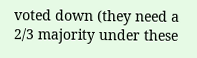voted down (they need a 2/3 majority under these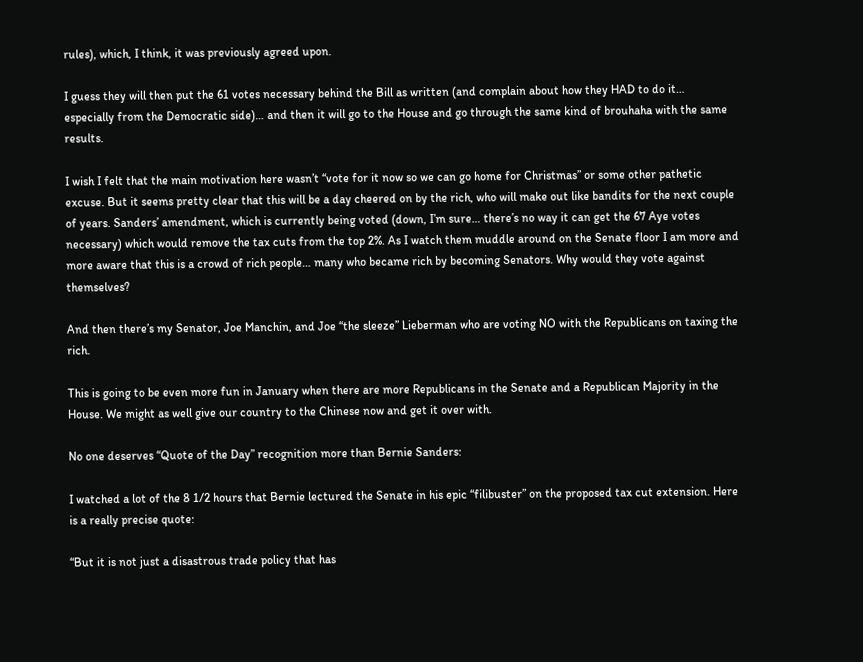rules), which, I think, it was previously agreed upon.

I guess they will then put the 61 votes necessary behind the Bill as written (and complain about how they HAD to do it… especially from the Democratic side)… and then it will go to the House and go through the same kind of brouhaha with the same results.

I wish I felt that the main motivation here wasn’t “vote for it now so we can go home for Christmas” or some other pathetic excuse. But it seems pretty clear that this will be a day cheered on by the rich, who will make out like bandits for the next couple of years. Sanders’ amendment, which is currently being voted (down, I’m sure… there’s no way it can get the 67 Aye votes necessary) which would remove the tax cuts from the top 2%. As I watch them muddle around on the Senate floor I am more and more aware that this is a crowd of rich people… many who became rich by becoming Senators. Why would they vote against themselves?

And then there’s my Senator, Joe Manchin, and Joe “the sleeze” Lieberman who are voting NO with the Republicans on taxing the rich.

This is going to be even more fun in January when there are more Republicans in the Senate and a Republican Majority in the House. We might as well give our country to the Chinese now and get it over with.

No one deserves “Quote of the Day” recognition more than Bernie Sanders:

I watched a lot of the 8 1/2 hours that Bernie lectured the Senate in his epic “filibuster” on the proposed tax cut extension. Here is a really precise quote:

“But it is not just a disastrous trade policy that has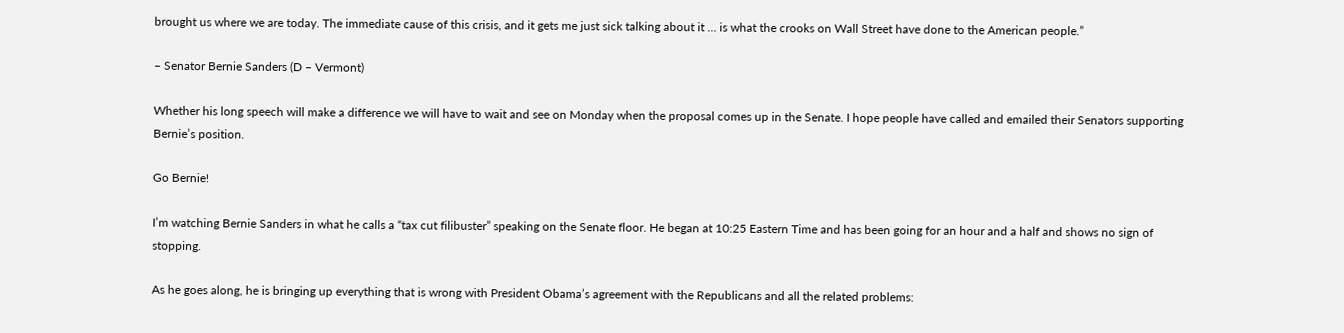brought us where we are today. The immediate cause of this crisis, and it gets me just sick talking about it … is what the crooks on Wall Street have done to the American people.”

– Senator Bernie Sanders (D – Vermont)

Whether his long speech will make a difference we will have to wait and see on Monday when the proposal comes up in the Senate. I hope people have called and emailed their Senators supporting Bernie’s position.

Go Bernie!

I’m watching Bernie Sanders in what he calls a “tax cut filibuster” speaking on the Senate floor. He began at 10:25 Eastern Time and has been going for an hour and a half and shows no sign of stopping.

As he goes along, he is bringing up everything that is wrong with President Obama’s agreement with the Republicans and all the related problems: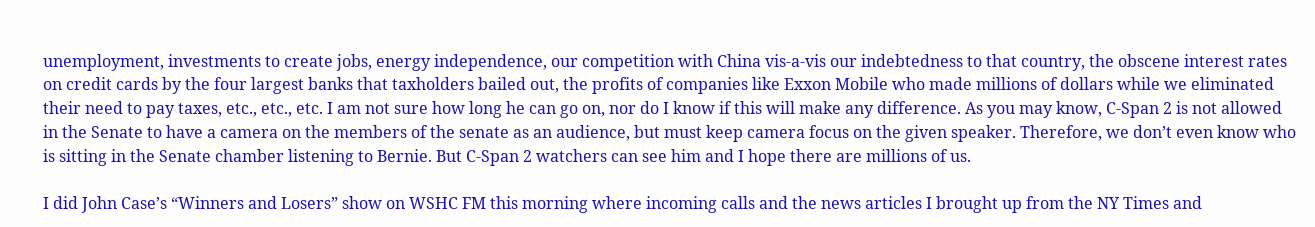unemployment, investments to create jobs, energy independence, our competition with China vis-a-vis our indebtedness to that country, the obscene interest rates on credit cards by the four largest banks that taxholders bailed out, the profits of companies like Exxon Mobile who made millions of dollars while we eliminated their need to pay taxes, etc., etc., etc. I am not sure how long he can go on, nor do I know if this will make any difference. As you may know, C-Span 2 is not allowed in the Senate to have a camera on the members of the senate as an audience, but must keep camera focus on the given speaker. Therefore, we don’t even know who is sitting in the Senate chamber listening to Bernie. But C-Span 2 watchers can see him and I hope there are millions of us.

I did John Case’s “Winners and Losers” show on WSHC FM this morning where incoming calls and the news articles I brought up from the NY Times and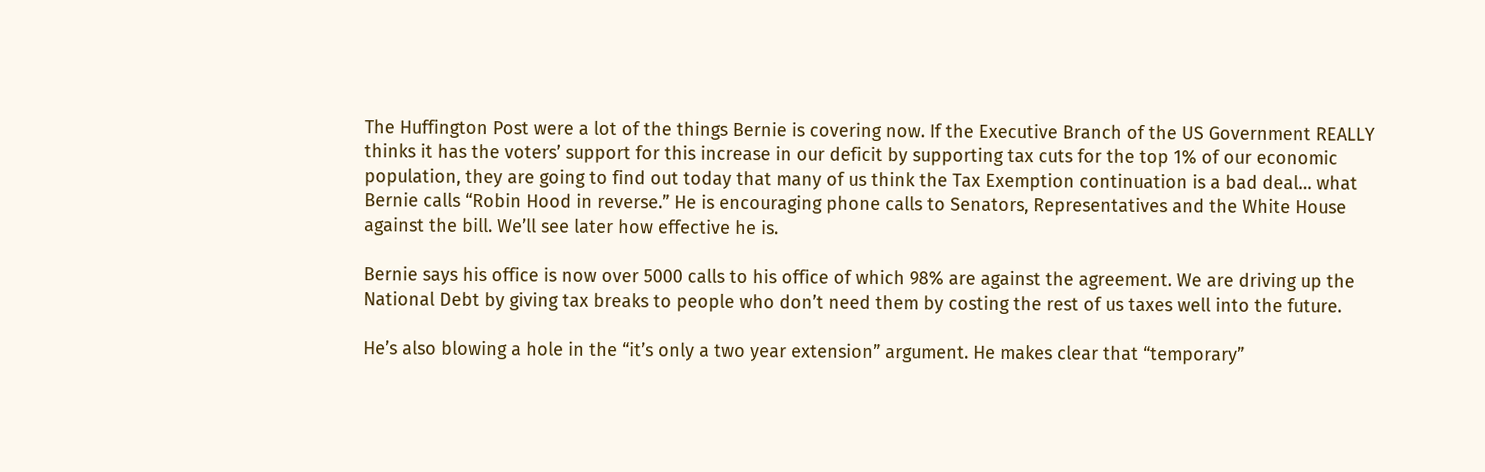The Huffington Post were a lot of the things Bernie is covering now. If the Executive Branch of the US Government REALLY thinks it has the voters’ support for this increase in our deficit by supporting tax cuts for the top 1% of our economic population, they are going to find out today that many of us think the Tax Exemption continuation is a bad deal… what Bernie calls “Robin Hood in reverse.” He is encouraging phone calls to Senators, Representatives and the White House against the bill. We’ll see later how effective he is.

Bernie says his office is now over 5000 calls to his office of which 98% are against the agreement. We are driving up the National Debt by giving tax breaks to people who don’t need them by costing the rest of us taxes well into the future.

He’s also blowing a hole in the “it’s only a two year extension” argument. He makes clear that “temporary”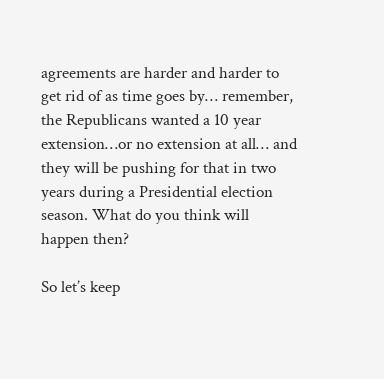agreements are harder and harder to get rid of as time goes by… remember, the Republicans wanted a 10 year extension…or no extension at all… and they will be pushing for that in two years during a Presidential election season. What do you think will happen then?

So let’s keep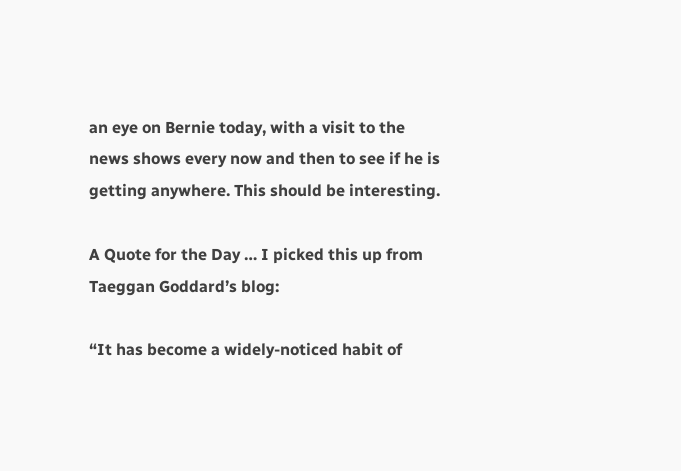an eye on Bernie today, with a visit to the news shows every now and then to see if he is getting anywhere. This should be interesting.

A Quote for the Day … I picked this up from Taeggan Goddard’s blog:

“It has become a widely-noticed habit of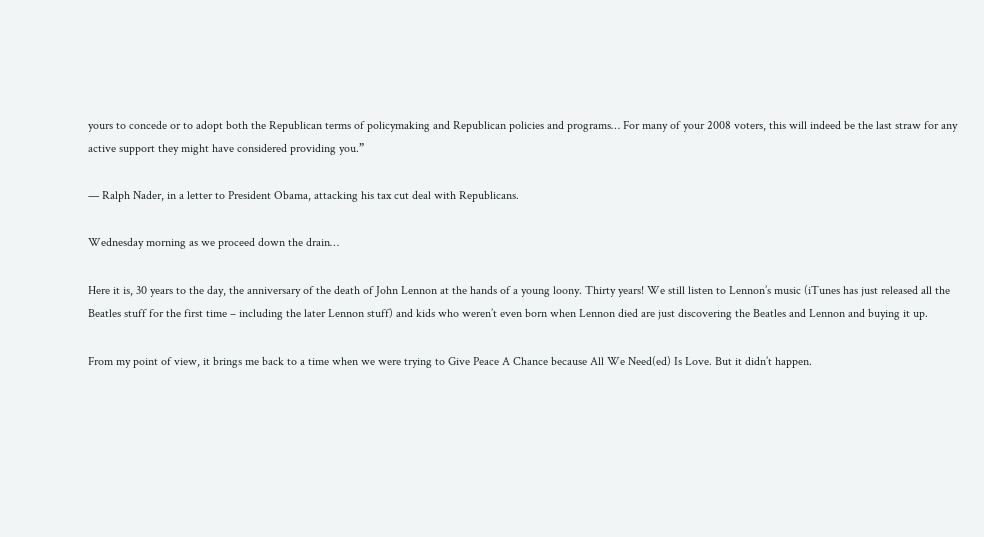yours to concede or to adopt both the Republican terms of policymaking and Republican policies and programs… For many of your 2008 voters, this will indeed be the last straw for any active support they might have considered providing you.”

— Ralph Nader, in a letter to President Obama, attacking his tax cut deal with Republicans.

Wednesday morning as we proceed down the drain…

Here it is, 30 years to the day, the anniversary of the death of John Lennon at the hands of a young loony. Thirty years! We still listen to Lennon’s music (iTunes has just released all the Beatles stuff for the first time – including the later Lennon stuff) and kids who weren’t even born when Lennon died are just discovering the Beatles and Lennon and buying it up.

From my point of view, it brings me back to a time when we were trying to Give Peace A Chance because All We Need(ed) Is Love. But it didn’t happen.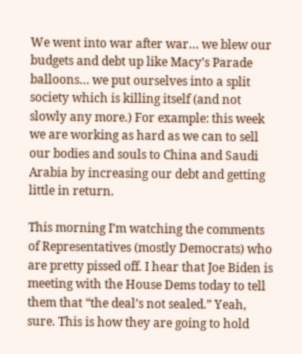We went into war after war… we blew our budgets and debt up like Macy’s Parade balloons… we put ourselves into a split society which is killing itself (and not slowly any more.) For example: this week we are working as hard as we can to sell our bodies and souls to China and Saudi Arabia by increasing our debt and getting little in return.

This morning I’m watching the comments of Representatives (mostly Democrats) who are pretty pissed off. I hear that Joe Biden is meeting with the House Dems today to tell them that “the deal’s not sealed.” Yeah, sure. This is how they are going to hold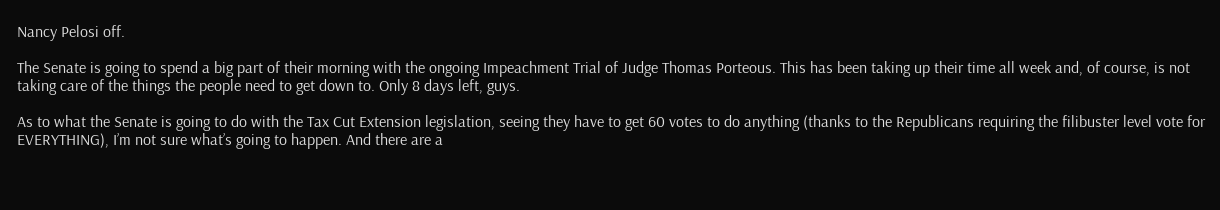Nancy Pelosi off.

The Senate is going to spend a big part of their morning with the ongoing Impeachment Trial of Judge Thomas Porteous. This has been taking up their time all week and, of course, is not taking care of the things the people need to get down to. Only 8 days left, guys.

As to what the Senate is going to do with the Tax Cut Extension legislation, seeing they have to get 60 votes to do anything (thanks to the Republicans requiring the filibuster level vote for EVERYTHING), I’m not sure what’s going to happen. And there are a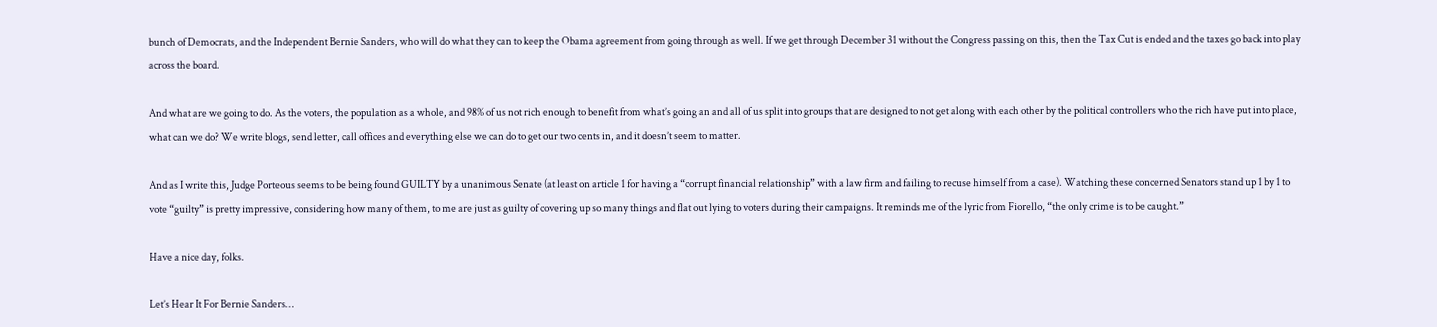bunch of Democrats, and the Independent Bernie Sanders, who will do what they can to keep the Obama agreement from going through as well. If we get through December 31 without the Congress passing on this, then the Tax Cut is ended and the taxes go back into play across the board.

And what are we going to do. As the voters, the population as a whole, and 98% of us not rich enough to benefit from what’s going an and all of us split into groups that are designed to not get along with each other by the political controllers who the rich have put into place, what can we do? We write blogs, send letter, call offices and everything else we can do to get our two cents in, and it doesn’t seem to matter.

And as I write this, Judge Porteous seems to be being found GUILTY by a unanimous Senate (at least on article 1 for having a “corrupt financial relationship” with a law firm and failing to recuse himself from a case). Watching these concerned Senators stand up 1 by 1 to vote “guilty” is pretty impressive, considering how many of them, to me are just as guilty of covering up so many things and flat out lying to voters during their campaigns. It reminds me of the lyric from Fiorello, “the only crime is to be caught.”

Have a nice day, folks.

Let’s Hear It For Bernie Sanders…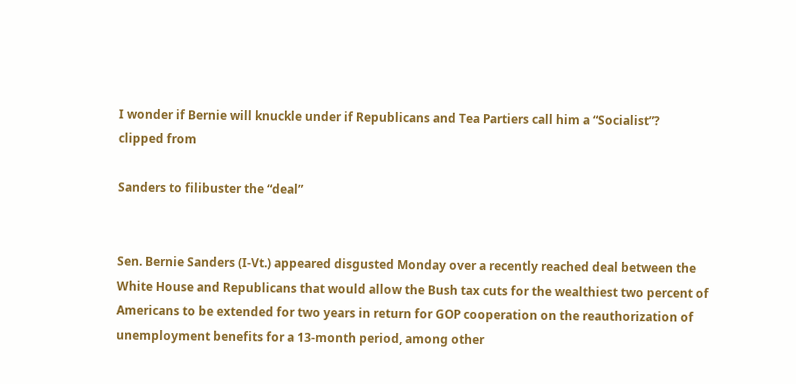I wonder if Bernie will knuckle under if Republicans and Tea Partiers call him a “Socialist”?
clipped from

Sanders to filibuster the “deal”


Sen. Bernie Sanders (I-Vt.) appeared disgusted Monday over a recently reached deal between the White House and Republicans that would allow the Bush tax cuts for the wealthiest two percent of Americans to be extended for two years in return for GOP cooperation on the reauthorization of unemployment benefits for a 13-month period, among other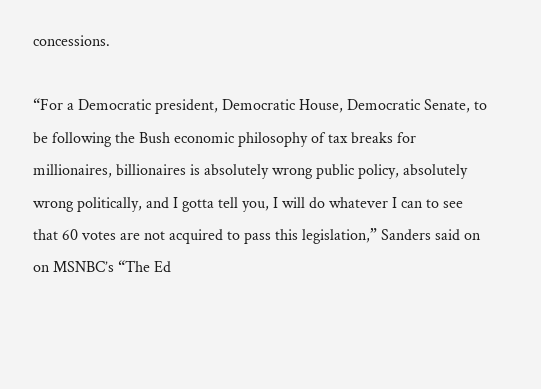concessions.

“For a Democratic president, Democratic House, Democratic Senate, to be following the Bush economic philosophy of tax breaks for millionaires, billionaires is absolutely wrong public policy, absolutely wrong politically, and I gotta tell you, I will do whatever I can to see that 60 votes are not acquired to pass this legislation,” Sanders said on on MSNBC’s “The Ed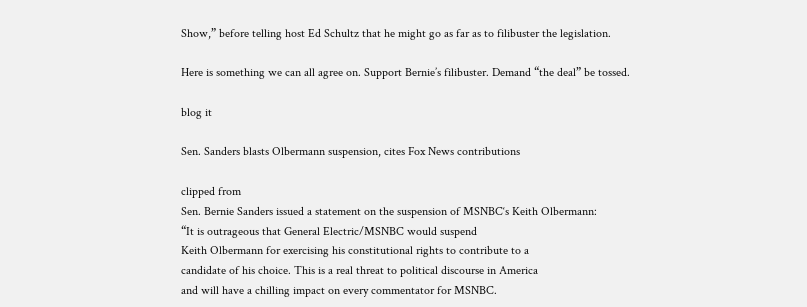Show,” before telling host Ed Schultz that he might go as far as to filibuster the legislation.

Here is something we can all agree on. Support Bernie’s filibuster. Demand “the deal” be tossed.

blog it

Sen. Sanders blasts Olbermann suspension, cites Fox News contributions

clipped from
Sen. Bernie Sanders issued a statement on the suspension of MSNBC‘s Keith Olbermann:
“It is outrageous that General Electric/MSNBC would suspend
Keith Olbermann for exercising his constitutional rights to contribute to a
candidate of his choice. This is a real threat to political discourse in America
and will have a chilling impact on every commentator for MSNBC.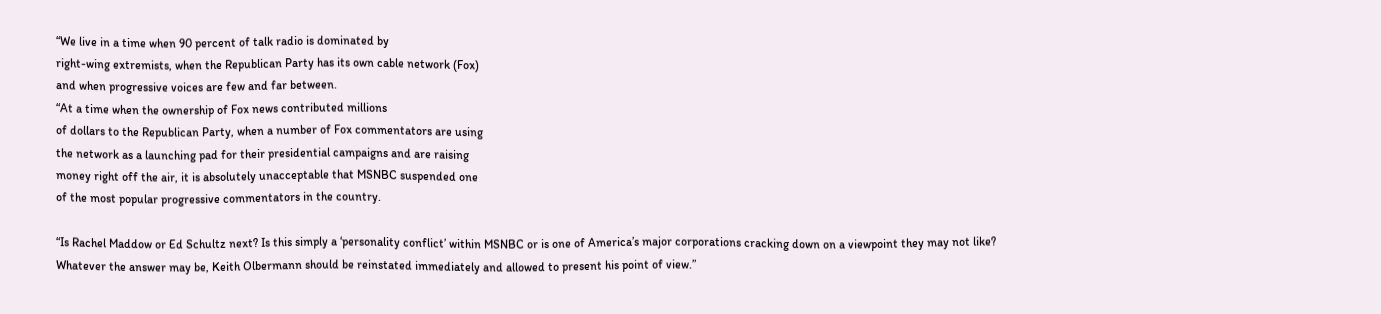“We live in a time when 90 percent of talk radio is dominated by
right-wing extremists, when the Republican Party has its own cable network (Fox)
and when progressive voices are few and far between.
“At a time when the ownership of Fox news contributed millions
of dollars to the Republican Party, when a number of Fox commentators are using
the network as a launching pad for their presidential campaigns and are raising
money right off the air, it is absolutely unacceptable that MSNBC suspended one
of the most popular progressive commentators in the country.

“Is Rachel Maddow or Ed Schultz next? Is this simply a ‘personality conflict’ within MSNBC or is one of America’s major corporations cracking down on a viewpoint they may not like? Whatever the answer may be, Keith Olbermann should be reinstated immediately and allowed to present his point of view.”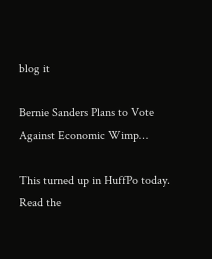blog it

Bernie Sanders Plans to Vote Against Economic Wimp…

This turned up in HuffPo today. Read the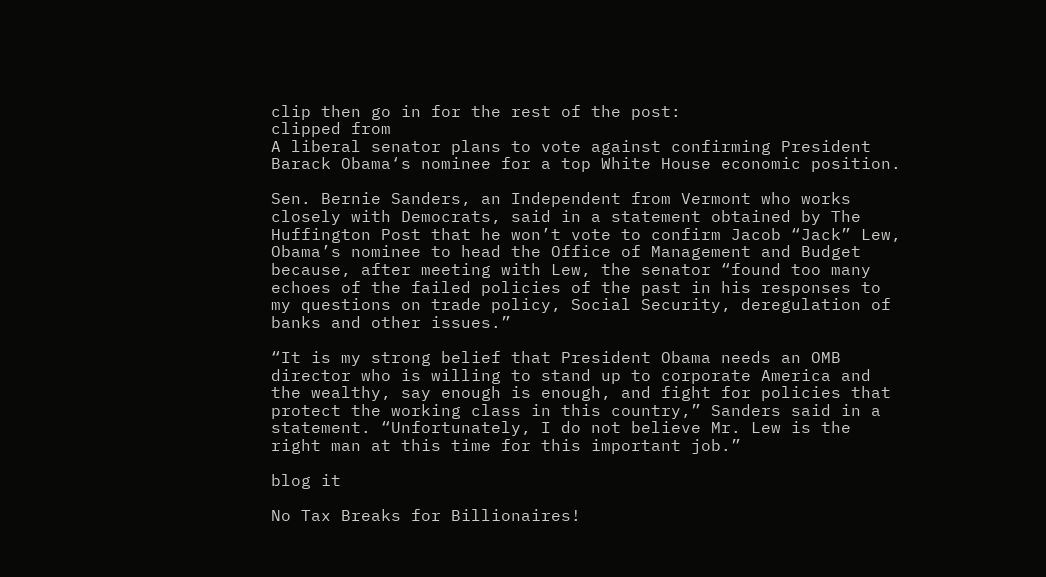clip then go in for the rest of the post:
clipped from
A liberal senator plans to vote against confirming President Barack Obama‘s nominee for a top White House economic position.

Sen. Bernie Sanders, an Independent from Vermont who works closely with Democrats, said in a statement obtained by The Huffington Post that he won’t vote to confirm Jacob “Jack” Lew, Obama’s nominee to head the Office of Management and Budget because, after meeting with Lew, the senator “found too many echoes of the failed policies of the past in his responses to my questions on trade policy, Social Security, deregulation of banks and other issues.”

“It is my strong belief that President Obama needs an OMB director who is willing to stand up to corporate America and the wealthy, say enough is enough, and fight for policies that protect the working class in this country,” Sanders said in a statement. “Unfortunately, I do not believe Mr. Lew is the right man at this time for this important job.”

blog it

No Tax Breaks for Billionaires!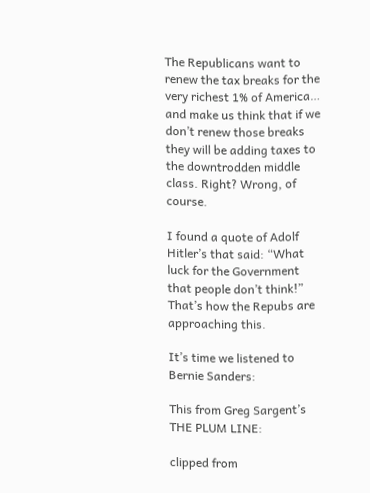The Republicans want to renew the tax breaks for the very richest 1% of America… and make us think that if we don’t renew those breaks they will be adding taxes to the downtrodden middle class. Right? Wrong, of course.

I found a quote of Adolf Hitler’s that said: “What luck for the Government that people don’t think!” That’s how the Repubs are approaching this.

It’s time we listened to Bernie Sanders:

This from Greg Sargent’s THE PLUM LINE:

clipped from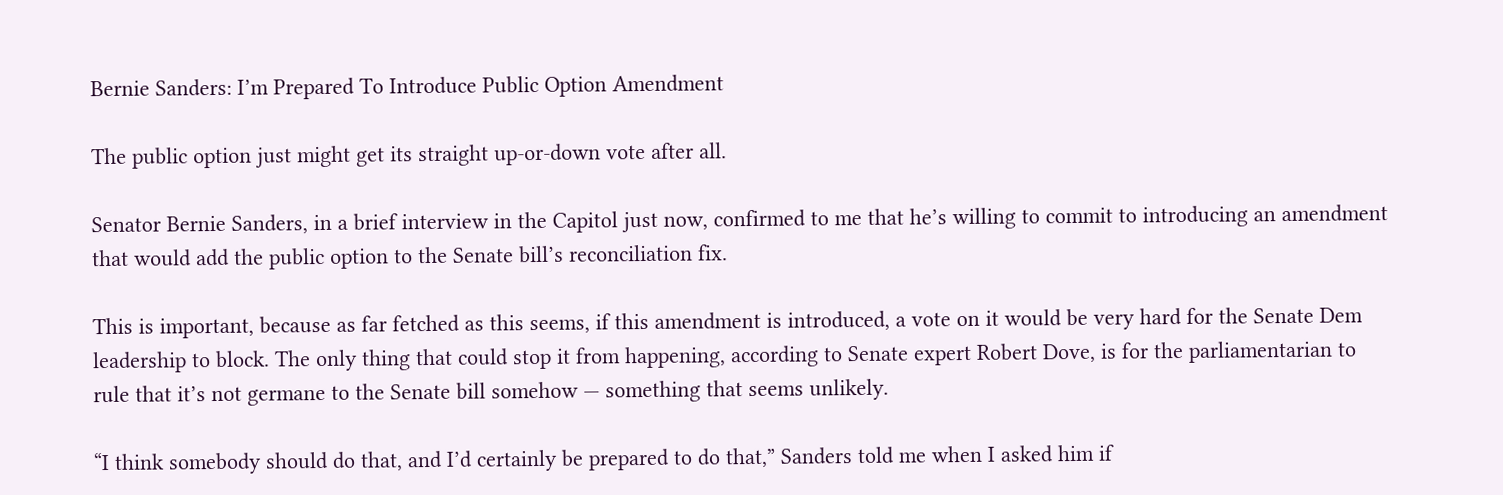Bernie Sanders: I’m Prepared To Introduce Public Option Amendment

The public option just might get its straight up-or-down vote after all.

Senator Bernie Sanders, in a brief interview in the Capitol just now, confirmed to me that he’s willing to commit to introducing an amendment that would add the public option to the Senate bill’s reconciliation fix.

This is important, because as far fetched as this seems, if this amendment is introduced, a vote on it would be very hard for the Senate Dem leadership to block. The only thing that could stop it from happening, according to Senate expert Robert Dove, is for the parliamentarian to rule that it’s not germane to the Senate bill somehow — something that seems unlikely.

“I think somebody should do that, and I’d certainly be prepared to do that,” Sanders told me when I asked him if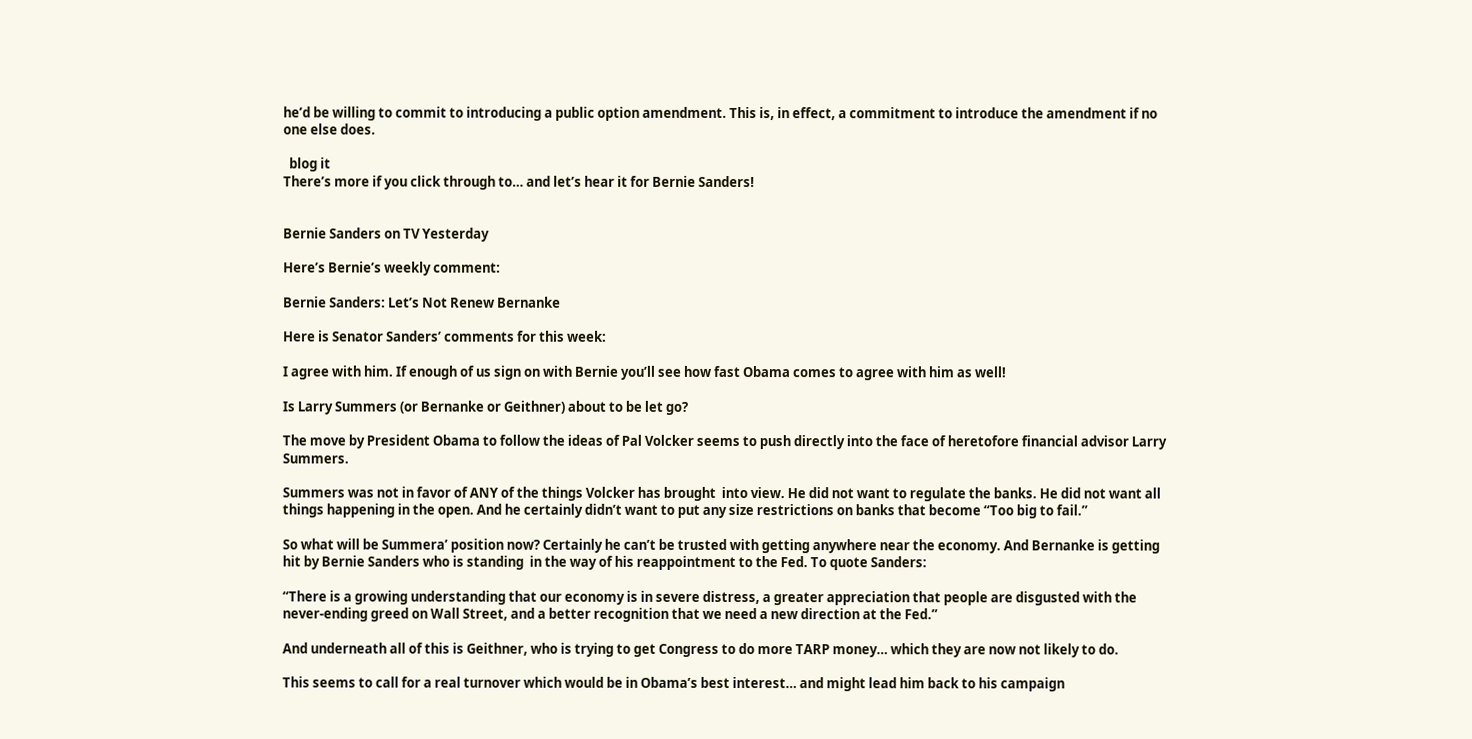he’d be willing to commit to introducing a public option amendment. This is, in effect, a commitment to introduce the amendment if no one else does.

  blog it
There’s more if you click through to… and let’s hear it for Bernie Sanders!


Bernie Sanders on TV Yesterday

Here’s Bernie’s weekly comment:

Bernie Sanders: Let’s Not Renew Bernanke

Here is Senator Sanders’ comments for this week:

I agree with him. If enough of us sign on with Bernie you’ll see how fast Obama comes to agree with him as well!

Is Larry Summers (or Bernanke or Geithner) about to be let go?

The move by President Obama to follow the ideas of Pal Volcker seems to push directly into the face of heretofore financial advisor Larry Summers.

Summers was not in favor of ANY of the things Volcker has brought  into view. He did not want to regulate the banks. He did not want all things happening in the open. And he certainly didn’t want to put any size restrictions on banks that become “Too big to fail.”

So what will be Summera’ position now? Certainly he can’t be trusted with getting anywhere near the economy. And Bernanke is getting hit by Bernie Sanders who is standing  in the way of his reappointment to the Fed. To quote Sanders:

“There is a growing understanding that our economy is in severe distress, a greater appreciation that people are disgusted with the never-ending greed on Wall Street, and a better recognition that we need a new direction at the Fed.”

And underneath all of this is Geithner, who is trying to get Congress to do more TARP money… which they are now not likely to do.

This seems to call for a real turnover which would be in Obama’s best interest… and might lead him back to his campaign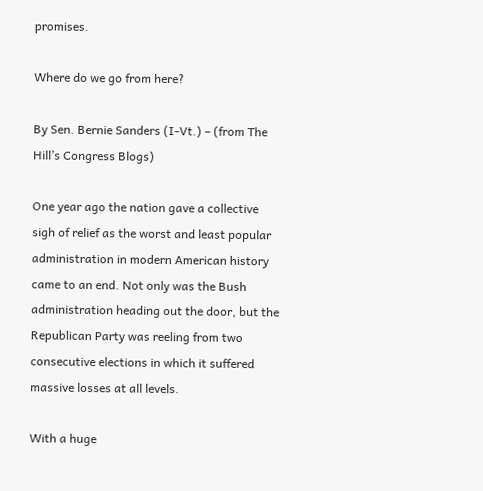promises.

Where do we go from here?

By Sen. Bernie Sanders (I-Vt.) – (from The Hill’s Congress Blogs)

One year ago the nation gave a collective sigh of relief as the worst and least popular administration in modern American history came to an end. Not only was the Bush administration heading out the door, but the Republican Party was reeling from two consecutive elections in which it suffered massive losses at all levels.

With a huge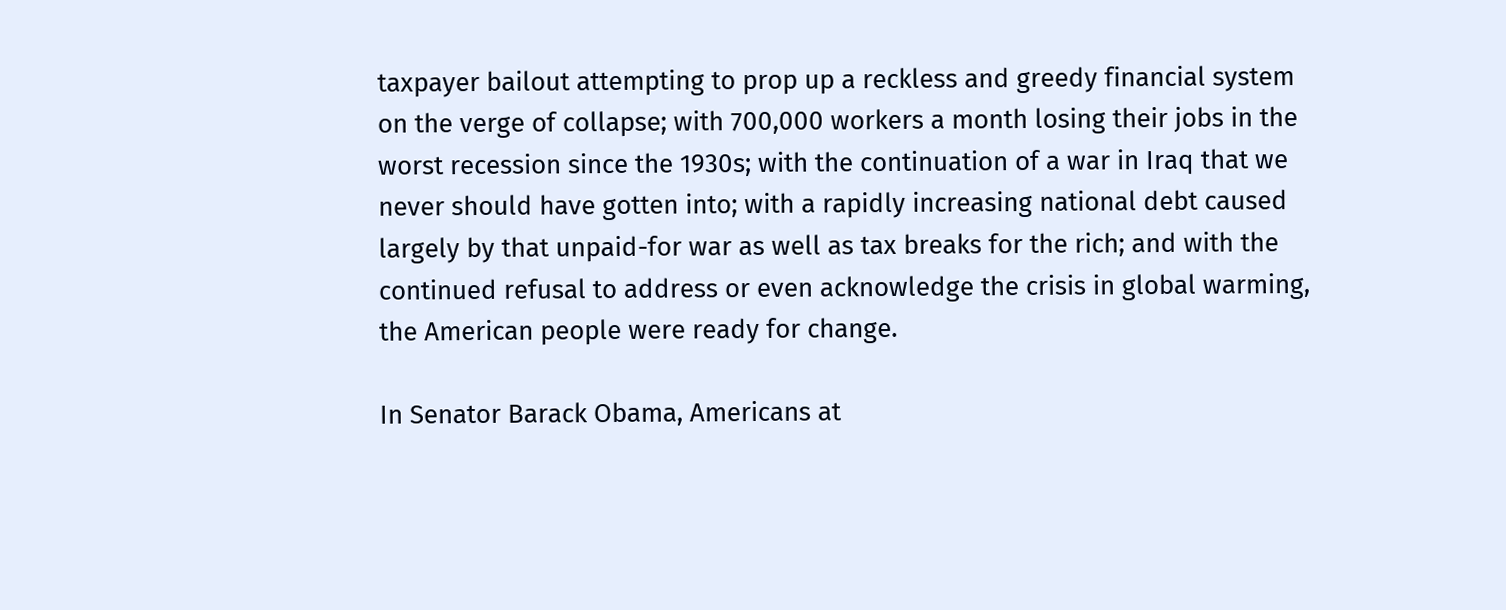taxpayer bailout attempting to prop up a reckless and greedy financial system on the verge of collapse; with 700,000 workers a month losing their jobs in the worst recession since the 1930s; with the continuation of a war in Iraq that we never should have gotten into; with a rapidly increasing national debt caused largely by that unpaid-for war as well as tax breaks for the rich; and with the continued refusal to address or even acknowledge the crisis in global warming, the American people were ready for change.

In Senator Barack Obama, Americans at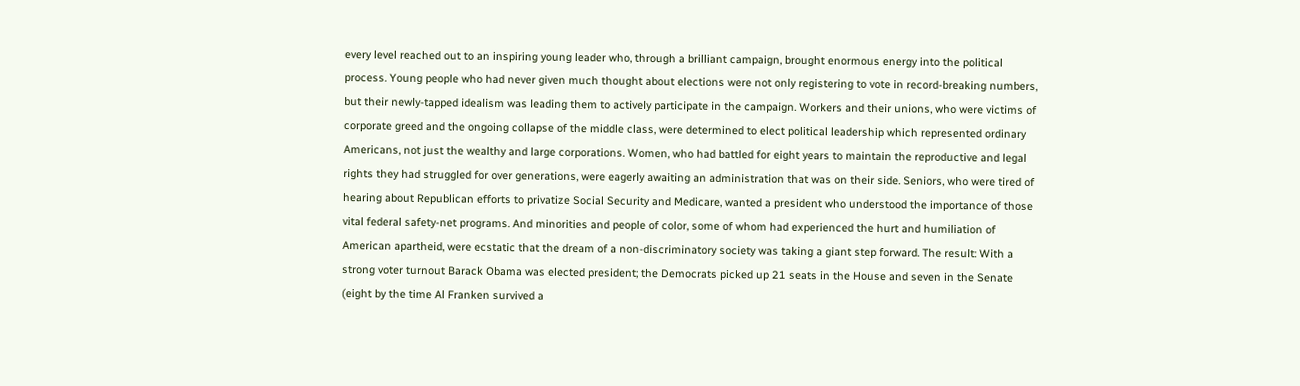every level reached out to an inspiring young leader who, through a brilliant campaign, brought enormous energy into the political process. Young people who had never given much thought about elections were not only registering to vote in record-breaking numbers, but their newly-tapped idealism was leading them to actively participate in the campaign. Workers and their unions, who were victims of corporate greed and the ongoing collapse of the middle class, were determined to elect political leadership which represented ordinary Americans, not just the wealthy and large corporations. Women, who had battled for eight years to maintain the reproductive and legal rights they had struggled for over generations, were eagerly awaiting an administration that was on their side. Seniors, who were tired of hearing about Republican efforts to privatize Social Security and Medicare, wanted a president who understood the importance of those vital federal safety-net programs. And minorities and people of color, some of whom had experienced the hurt and humiliation of American apartheid, were ecstatic that the dream of a non-discriminatory society was taking a giant step forward. The result: With a strong voter turnout Barack Obama was elected president; the Democrats picked up 21 seats in the House and seven in the Senate (eight by the time Al Franken survived a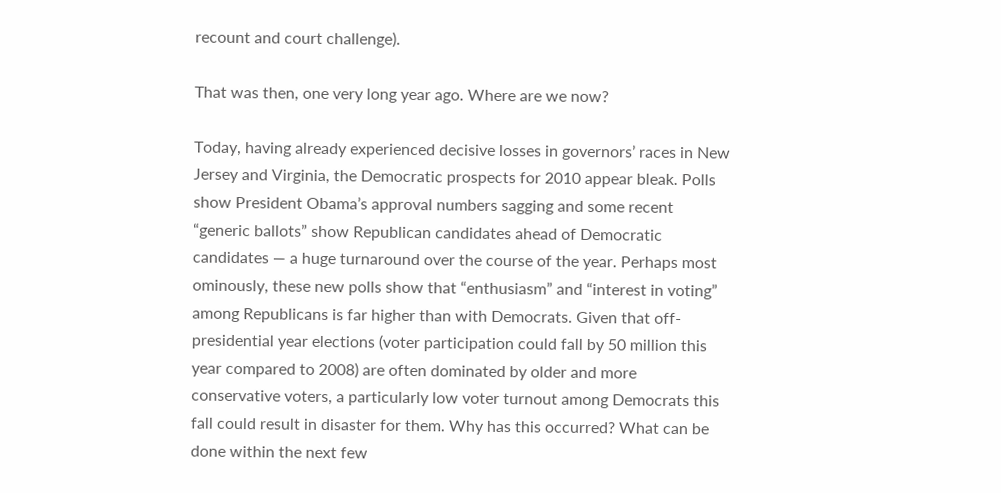recount and court challenge).

That was then, one very long year ago. Where are we now?

Today, having already experienced decisive losses in governors’ races in New Jersey and Virginia, the Democratic prospects for 2010 appear bleak. Polls show President Obama’s approval numbers sagging and some recent “generic ballots” show Republican candidates ahead of Democratic candidates — a huge turnaround over the course of the year. Perhaps most ominously, these new polls show that “enthusiasm” and “interest in voting” among Republicans is far higher than with Democrats. Given that off-presidential year elections (voter participation could fall by 50 million this year compared to 2008) are often dominated by older and more conservative voters, a particularly low voter turnout among Democrats this fall could result in disaster for them. Why has this occurred? What can be done within the next few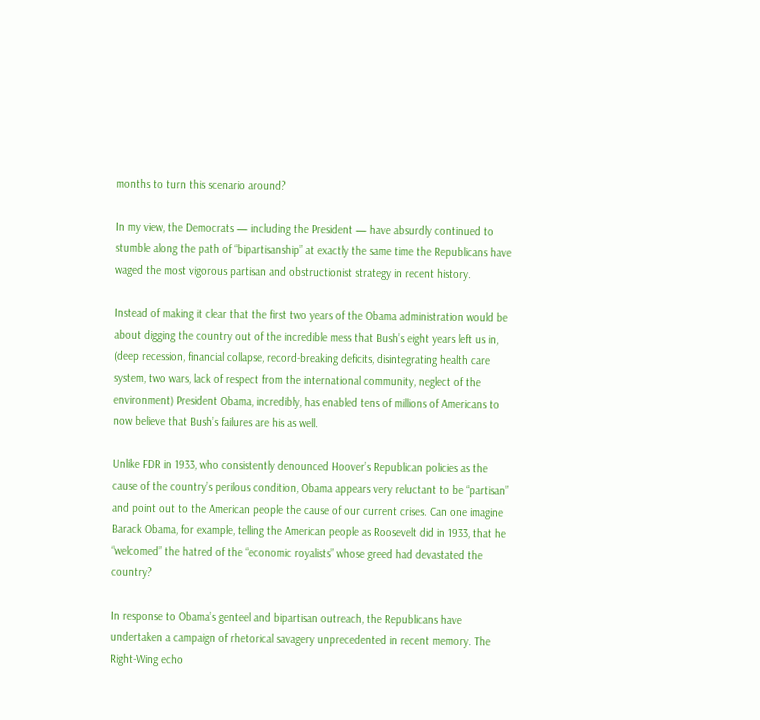months to turn this scenario around?

In my view, the Democrats — including the President — have absurdly continued to stumble along the path of “bipartisanship” at exactly the same time the Republicans have waged the most vigorous partisan and obstructionist strategy in recent history.

Instead of making it clear that the first two years of the Obama administration would be about digging the country out of the incredible mess that Bush’s eight years left us in, (deep recession, financial collapse, record-breaking deficits, disintegrating health care system, two wars, lack of respect from the international community, neglect of the environment) President Obama, incredibly, has enabled tens of millions of Americans to now believe that Bush’s failures are his as well.

Unlike FDR in 1933, who consistently denounced Hoover’s Republican policies as the cause of the country’s perilous condition, Obama appears very reluctant to be “partisan” and point out to the American people the cause of our current crises. Can one imagine Barack Obama, for example, telling the American people as Roosevelt did in 1933, that he “welcomed” the hatred of the “economic royalists” whose greed had devastated the country?

In response to Obama’s genteel and bipartisan outreach, the Republicans have undertaken a campaign of rhetorical savagery unprecedented in recent memory. The Right-Wing echo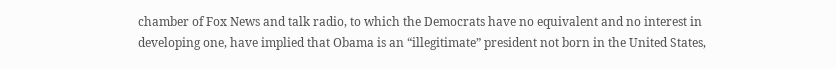chamber of Fox News and talk radio, to which the Democrats have no equivalent and no interest in developing one, have implied that Obama is an “illegitimate” president not born in the United States,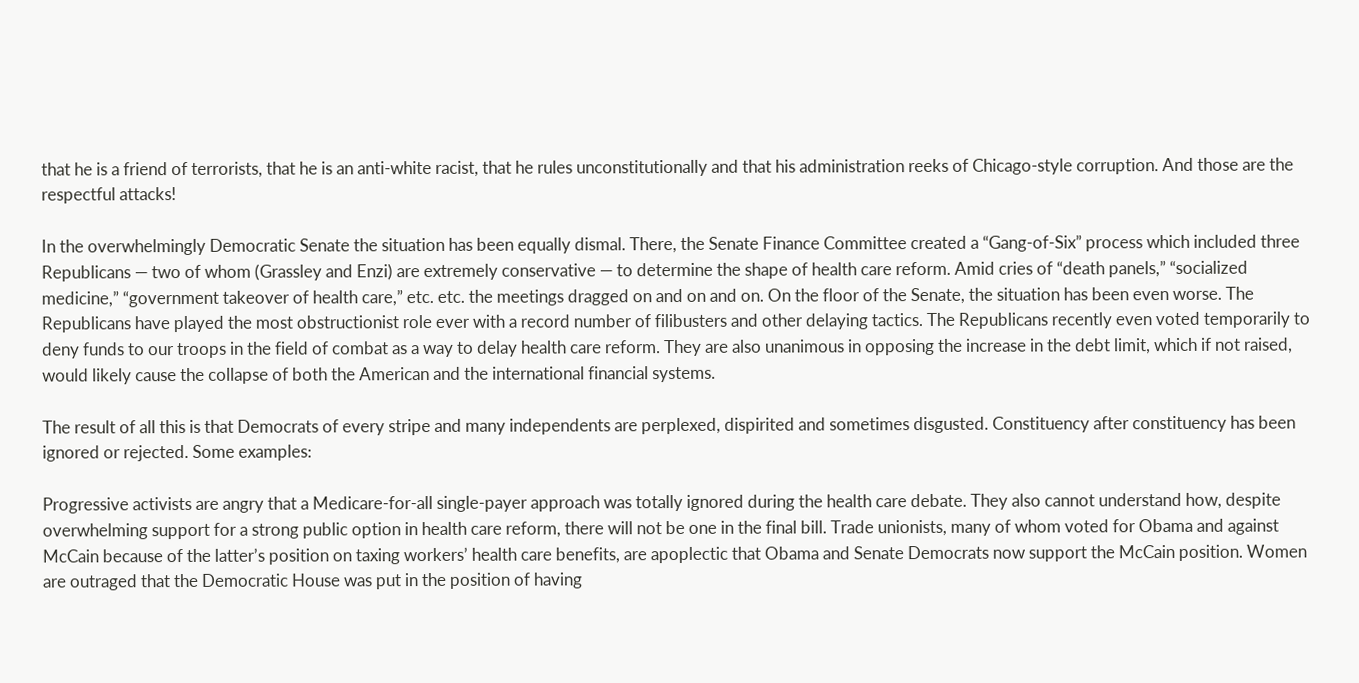that he is a friend of terrorists, that he is an anti-white racist, that he rules unconstitutionally and that his administration reeks of Chicago-style corruption. And those are the respectful attacks!

In the overwhelmingly Democratic Senate the situation has been equally dismal. There, the Senate Finance Committee created a “Gang-of-Six” process which included three Republicans — two of whom (Grassley and Enzi) are extremely conservative — to determine the shape of health care reform. Amid cries of “death panels,” “socialized medicine,” “government takeover of health care,” etc. etc. the meetings dragged on and on and on. On the floor of the Senate, the situation has been even worse. The Republicans have played the most obstructionist role ever with a record number of filibusters and other delaying tactics. The Republicans recently even voted temporarily to deny funds to our troops in the field of combat as a way to delay health care reform. They are also unanimous in opposing the increase in the debt limit, which if not raised, would likely cause the collapse of both the American and the international financial systems.

The result of all this is that Democrats of every stripe and many independents are perplexed, dispirited and sometimes disgusted. Constituency after constituency has been ignored or rejected. Some examples:

Progressive activists are angry that a Medicare-for-all single-payer approach was totally ignored during the health care debate. They also cannot understand how, despite overwhelming support for a strong public option in health care reform, there will not be one in the final bill. Trade unionists, many of whom voted for Obama and against McCain because of the latter’s position on taxing workers’ health care benefits, are apoplectic that Obama and Senate Democrats now support the McCain position. Women are outraged that the Democratic House was put in the position of having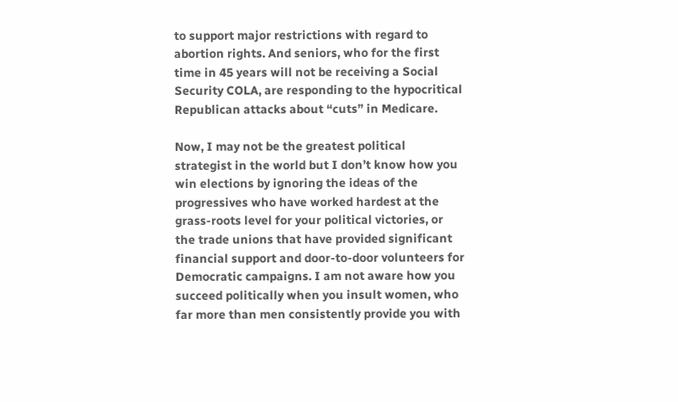to support major restrictions with regard to abortion rights. And seniors, who for the first time in 45 years will not be receiving a Social Security COLA, are responding to the hypocritical Republican attacks about “cuts” in Medicare.

Now, I may not be the greatest political strategist in the world but I don’t know how you win elections by ignoring the ideas of the progressives who have worked hardest at the grass-roots level for your political victories, or the trade unions that have provided significant financial support and door-to-door volunteers for Democratic campaigns. I am not aware how you succeed politically when you insult women, who far more than men consistently provide you with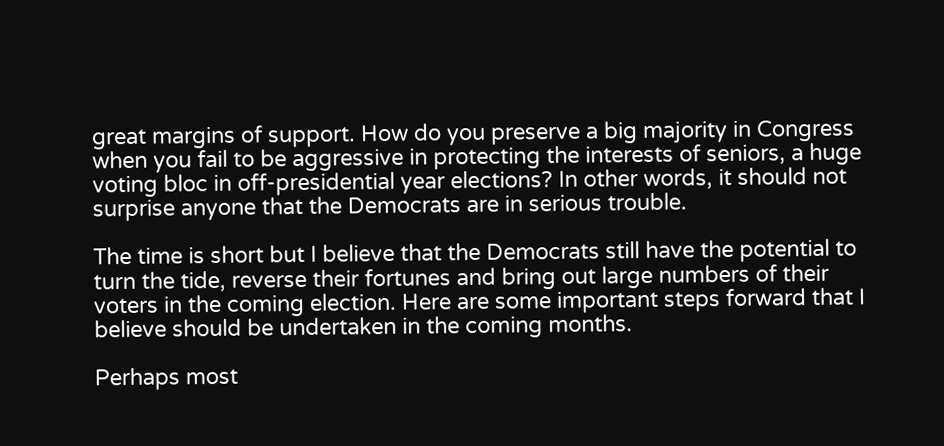great margins of support. How do you preserve a big majority in Congress when you fail to be aggressive in protecting the interests of seniors, a huge voting bloc in off-presidential year elections? In other words, it should not surprise anyone that the Democrats are in serious trouble.

The time is short but I believe that the Democrats still have the potential to turn the tide, reverse their fortunes and bring out large numbers of their voters in the coming election. Here are some important steps forward that I believe should be undertaken in the coming months.

Perhaps most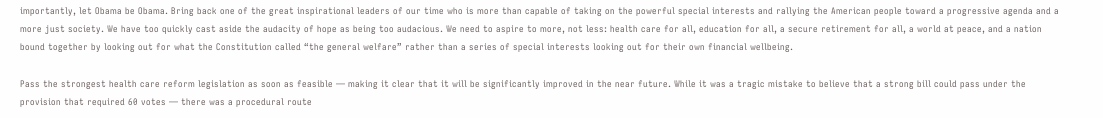importantly, let Obama be Obama. Bring back one of the great inspirational leaders of our time who is more than capable of taking on the powerful special interests and rallying the American people toward a progressive agenda and a more just society. We have too quickly cast aside the audacity of hope as being too audacious. We need to aspire to more, not less: health care for all, education for all, a secure retirement for all, a world at peace, and a nation bound together by looking out for what the Constitution called “the general welfare” rather than a series of special interests looking out for their own financial wellbeing.

Pass the strongest health care reform legislation as soon as feasible — making it clear that it will be significantly improved in the near future. While it was a tragic mistake to believe that a strong bill could pass under the provision that required 60 votes — there was a procedural route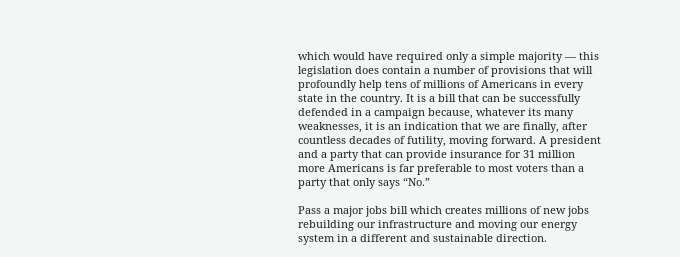which would have required only a simple majority — this legislation does contain a number of provisions that will profoundly help tens of millions of Americans in every state in the country. It is a bill that can be successfully defended in a campaign because, whatever its many weaknesses, it is an indication that we are finally, after countless decades of futility, moving forward. A president and a party that can provide insurance for 31 million more Americans is far preferable to most voters than a party that only says “No.”

Pass a major jobs bill which creates millions of new jobs rebuilding our infrastructure and moving our energy system in a different and sustainable direction.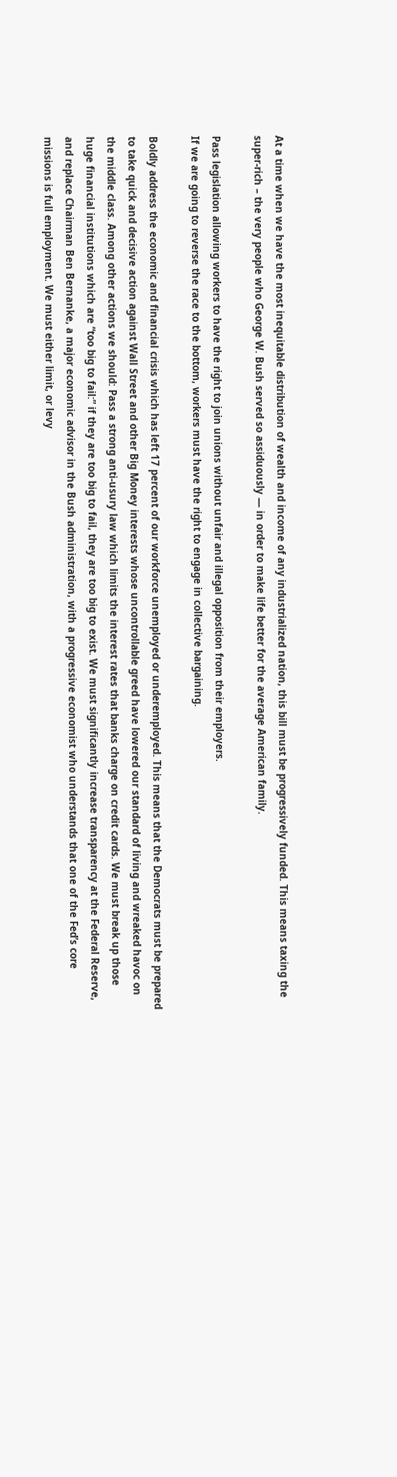At a time when we have the most inequitable distribution of wealth and income of any industrialized nation, this bill must be progressively funded. This means taxing the super-rich – the very people who George W. Bush served so assiduously — in order to make life better for the average American family.

Pass legislation allowing workers to have the right to join unions without unfair and illegal opposition from their employers.
If we are going to reverse the race to the bottom, workers must have the right to engage in collective bargaining.

Boldly address the economic and financial crisis which has left 17 percent of our workforce unemployed or underemployed. This means that the Democrats must be prepared to take quick and decisive action against Wall Street and other Big Money interests whose uncontrollable greed have lowered our standard of living and wreaked havoc on the middle class. Among other actions we should: Pass a strong anti-usury law which limits the interest rates that banks charge on credit cards. We must break up those huge financial institutions which are “too big to fail:” if they are too big to fail, they are too big to exist. We must significantly increase transparency at the Federal Reserve, and replace Chairman Ben Bernanke, a major economic advisor in the Bush administration, with a progressive economist who understands that one of the Fed’s core missions is full employment. We must either limit, or levy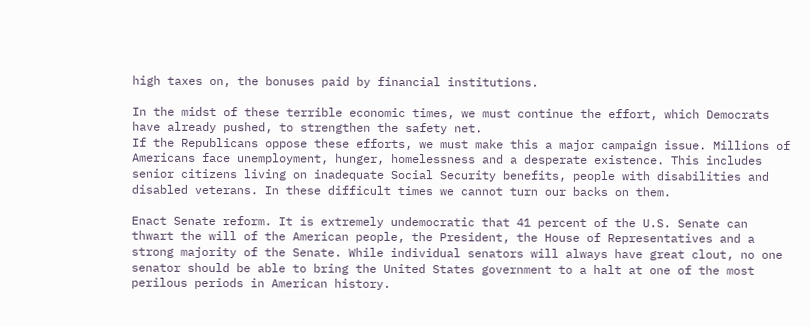high taxes on, the bonuses paid by financial institutions.

In the midst of these terrible economic times, we must continue the effort, which Democrats have already pushed, to strengthen the safety net.
If the Republicans oppose these efforts, we must make this a major campaign issue. Millions of Americans face unemployment, hunger, homelessness and a desperate existence. This includes senior citizens living on inadequate Social Security benefits, people with disabilities and disabled veterans. In these difficult times we cannot turn our backs on them.

Enact Senate reform. It is extremely undemocratic that 41 percent of the U.S. Senate can thwart the will of the American people, the President, the House of Representatives and a strong majority of the Senate. While individual senators will always have great clout, no one senator should be able to bring the United States government to a halt at one of the most perilous periods in American history.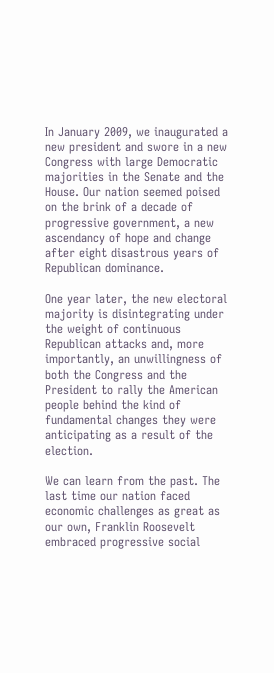In January 2009, we inaugurated a new president and swore in a new Congress with large Democratic majorities in the Senate and the House. Our nation seemed poised on the brink of a decade of progressive government, a new ascendancy of hope and change after eight disastrous years of Republican dominance.

One year later, the new electoral majority is disintegrating under the weight of continuous Republican attacks and, more importantly, an unwillingness of both the Congress and the President to rally the American people behind the kind of fundamental changes they were anticipating as a result of the election.

We can learn from the past. The last time our nation faced economic challenges as great as our own, Franklin Roosevelt embraced progressive social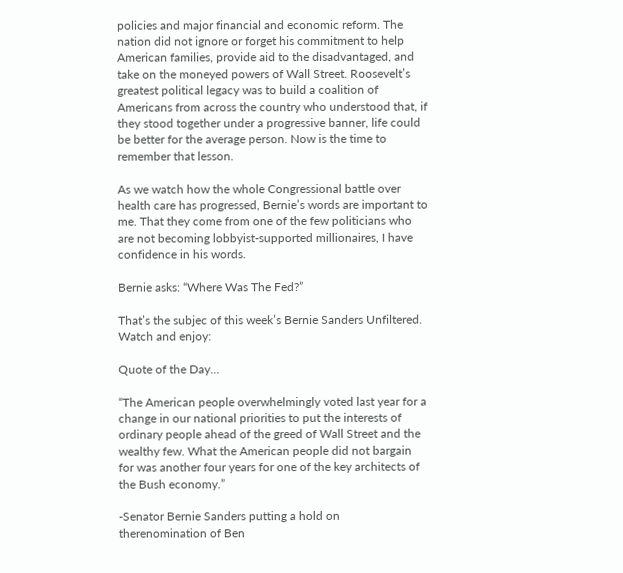policies and major financial and economic reform. The nation did not ignore or forget his commitment to help American families, provide aid to the disadvantaged, and take on the moneyed powers of Wall Street. Roosevelt’s greatest political legacy was to build a coalition of Americans from across the country who understood that, if they stood together under a progressive banner, life could be better for the average person. Now is the time to remember that lesson.

As we watch how the whole Congressional battle over health care has progressed, Bernie’s words are important to me. That they come from one of the few politicians who are not becoming lobbyist-supported millionaires, I have confidence in his words.

Bernie asks: “Where Was The Fed?”

That’s the subjec of this week’s Bernie Sanders Unfiltered. Watch and enjoy:

Quote of the Day…

“The American people overwhelmingly voted last year for a change in our national priorities to put the interests of ordinary people ahead of the greed of Wall Street and the wealthy few. What the American people did not bargain for was another four years for one of the key architects of the Bush economy.”

-Senator Bernie Sanders putting a hold on therenomination of Ben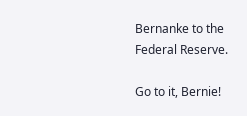Bernanke to the Federal Reserve.

Go to it, Bernie!